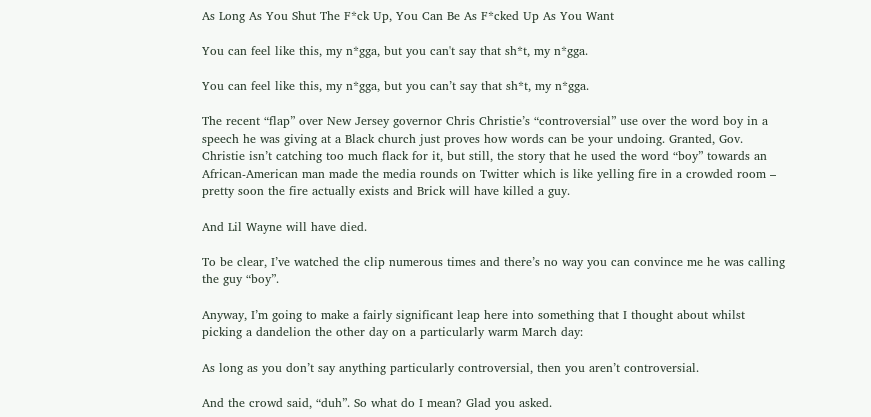As Long As You Shut The F*ck Up, You Can Be As F*cked Up As You Want

You can feel like this, my n*gga, but you can't say that sh*t, my n*gga.

You can feel like this, my n*gga, but you can’t say that sh*t, my n*gga.

The recent “flap” over New Jersey governor Chris Christie’s “controversial” use over the word boy in a speech he was giving at a Black church just proves how words can be your undoing. Granted, Gov. Christie isn’t catching too much flack for it, but still, the story that he used the word “boy” towards an African-American man made the media rounds on Twitter which is like yelling fire in a crowded room – pretty soon the fire actually exists and Brick will have killed a guy.

And Lil Wayne will have died.

To be clear, I’ve watched the clip numerous times and there’s no way you can convince me he was calling the guy “boy”.

Anyway, I’m going to make a fairly significant leap here into something that I thought about whilst picking a dandelion the other day on a particularly warm March day:

As long as you don’t say anything particularly controversial, then you aren’t controversial.

And the crowd said, “duh”. So what do I mean? Glad you asked.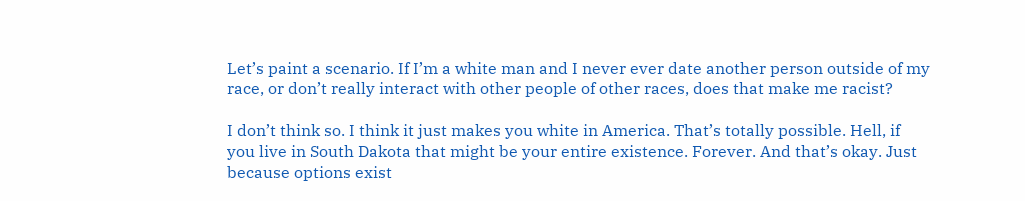Let’s paint a scenario. If I’m a white man and I never ever date another person outside of my race, or don’t really interact with other people of other races, does that make me racist?

I don’t think so. I think it just makes you white in America. That’s totally possible. Hell, if you live in South Dakota that might be your entire existence. Forever. And that’s okay. Just because options exist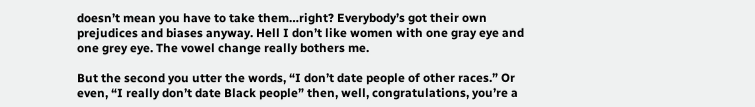doesn’t mean you have to take them…right? Everybody’s got their own prejudices and biases anyway. Hell I don’t like women with one gray eye and one grey eye. The vowel change really bothers me.

But the second you utter the words, “I don’t date people of other races.” Or even, “I really don’t date Black people” then, well, congratulations, you’re a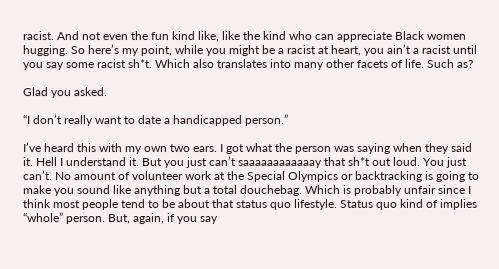racist. And not even the fun kind like, like the kind who can appreciate Black women hugging. So here’s my point, while you might be a racist at heart, you ain’t a racist until you say some racist sh*t. Which also translates into many other facets of life. Such as?

Glad you asked.

“I don’t really want to date a handicapped person.”

I’ve heard this with my own two ears. I got what the person was saying when they said it. Hell I understand it. But you just can’t saaaaaaaaaaaay that sh*t out loud. You just can’t. No amount of volunteer work at the Special Olympics or backtracking is going to make you sound like anything but a total douchebag. Which is probably unfair since I think most people tend to be about that status quo lifestyle. Status quo kind of implies “whole” person. But, again, if you say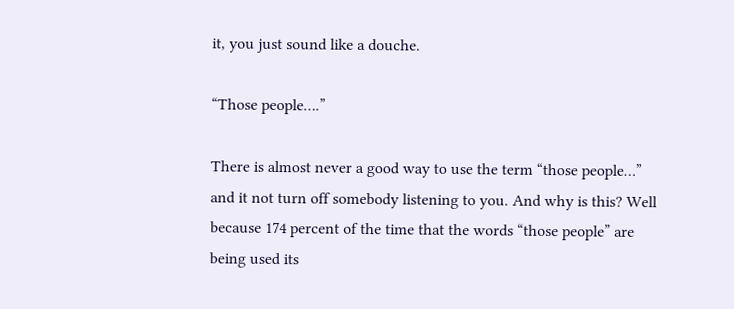it, you just sound like a douche.

“Those people….”

There is almost never a good way to use the term “those people…” and it not turn off somebody listening to you. And why is this? Well because 174 percent of the time that the words “those people” are being used its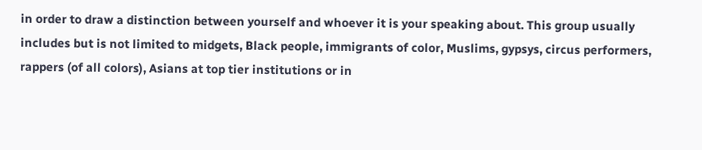in order to draw a distinction between yourself and whoever it is your speaking about. This group usually includes but is not limited to midgets, Black people, immigrants of color, Muslims, gypsys, circus performers, rappers (of all colors), Asians at top tier institutions or in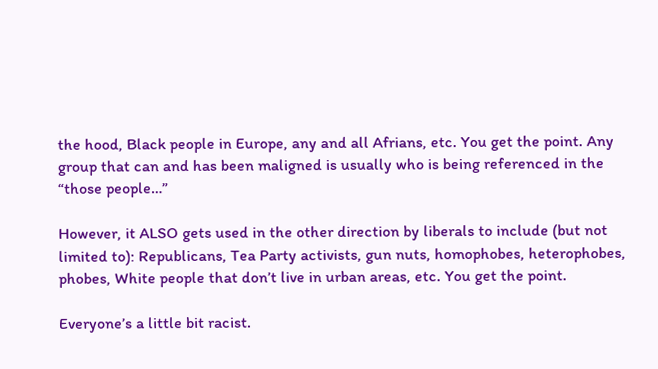the hood, Black people in Europe, any and all Afrians, etc. You get the point. Any group that can and has been maligned is usually who is being referenced in the “those people…”

However, it ALSO gets used in the other direction by liberals to include (but not limited to): Republicans, Tea Party activists, gun nuts, homophobes, heterophobes, phobes, White people that don’t live in urban areas, etc. You get the point.

Everyone’s a little bit racist.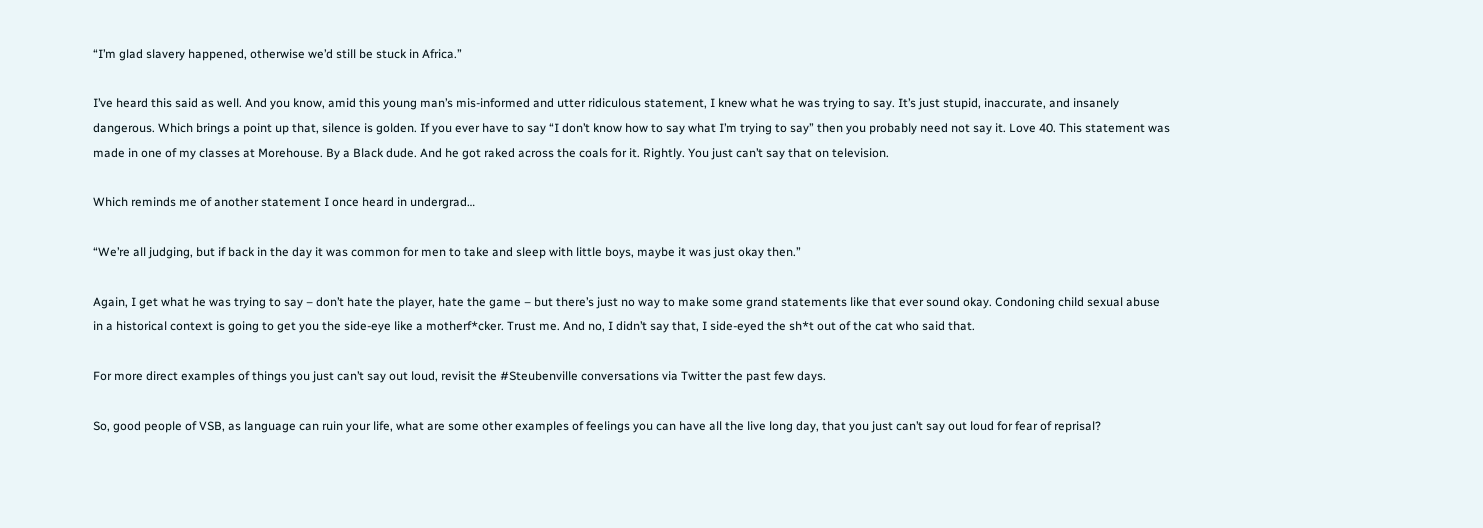“I’m glad slavery happened, otherwise we’d still be stuck in Africa.”

I’ve heard this said as well. And you know, amid this young man’s mis-informed and utter ridiculous statement, I knew what he was trying to say. It’s just stupid, inaccurate, and insanely dangerous. Which brings a point up that, silence is golden. If you ever have to say “I don’t know how to say what I’m trying to say” then you probably need not say it. Love 40. This statement was made in one of my classes at Morehouse. By a Black dude. And he got raked across the coals for it. Rightly. You just can’t say that on television.

Which reminds me of another statement I once heard in undergrad…

“We’re all judging, but if back in the day it was common for men to take and sleep with little boys, maybe it was just okay then.”

Again, I get what he was trying to say – don’t hate the player, hate the game – but there’s just no way to make some grand statements like that ever sound okay. Condoning child sexual abuse in a historical context is going to get you the side-eye like a motherf*cker. Trust me. And no, I didn’t say that, I side-eyed the sh*t out of the cat who said that.

For more direct examples of things you just can’t say out loud, revisit the #Steubenville conversations via Twitter the past few days.

So, good people of VSB, as language can ruin your life, what are some other examples of feelings you can have all the live long day, that you just can’t say out loud for fear of reprisal?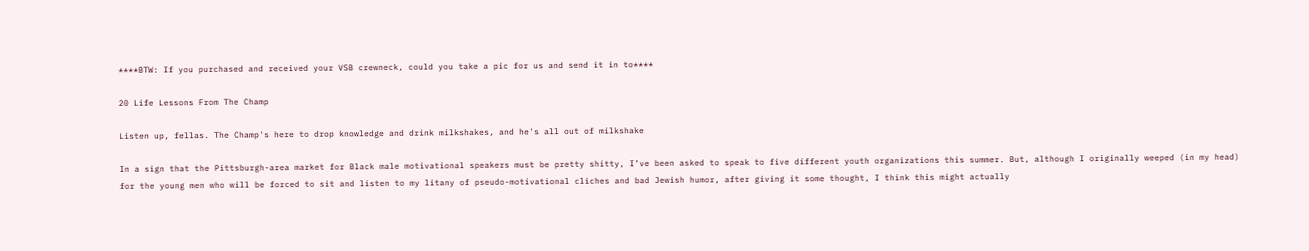****BTW: If you purchased and received your VSB crewneck, could you take a pic for us and send it in to****

20 Life Lessons From The Champ

Listen up, fellas. The Champ's here to drop knowledge and drink milkshakes, and he's all out of milkshake

In a sign that the Pittsburgh-area market for Black male motivational speakers must be pretty shitty, I’ve been asked to speak to five different youth organizations this summer. But, although I originally weeped (in my head) for the young men who will be forced to sit and listen to my litany of pseudo-motivational cliches and bad Jewish humor, after giving it some thought, I think this might actually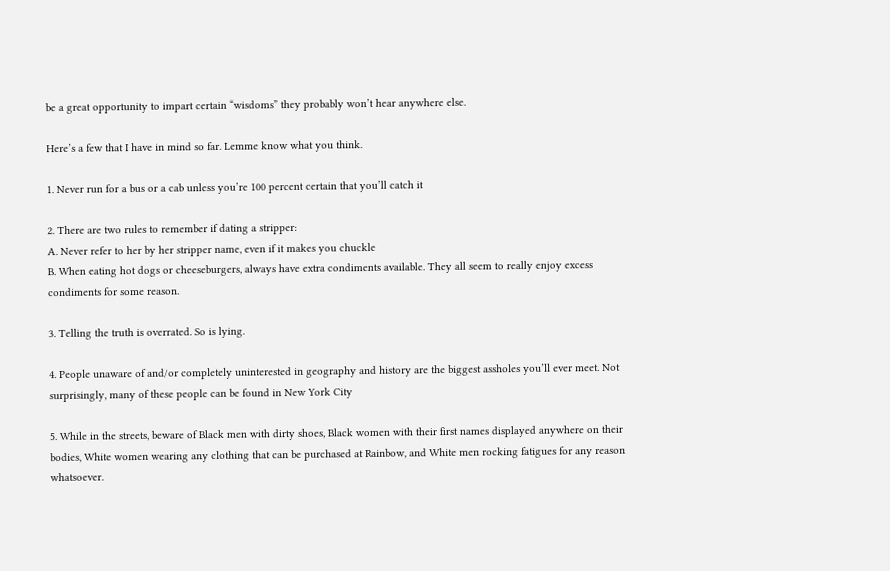be a great opportunity to impart certain “wisdoms” they probably won’t hear anywhere else.

Here’s a few that I have in mind so far. Lemme know what you think.

1. Never run for a bus or a cab unless you’re 100 percent certain that you’ll catch it

2. There are two rules to remember if dating a stripper:
A. Never refer to her by her stripper name, even if it makes you chuckle
B. When eating hot dogs or cheeseburgers, always have extra condiments available. They all seem to really enjoy excess condiments for some reason.

3. Telling the truth is overrated. So is lying.

4. People unaware of and/or completely uninterested in geography and history are the biggest assholes you’ll ever meet. Not surprisingly, many of these people can be found in New York City

5. While in the streets, beware of Black men with dirty shoes, Black women with their first names displayed anywhere on their bodies, White women wearing any clothing that can be purchased at Rainbow, and White men rocking fatigues for any reason whatsoever.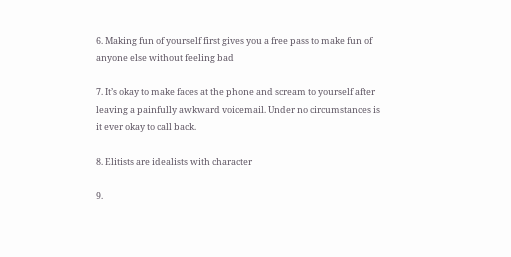6. Making fun of yourself first gives you a free pass to make fun of anyone else without feeling bad

7. It’s okay to make faces at the phone and scream to yourself after leaving a painfully awkward voicemail. Under no circumstances is it ever okay to call back.

8. Elitists are idealists with character

9.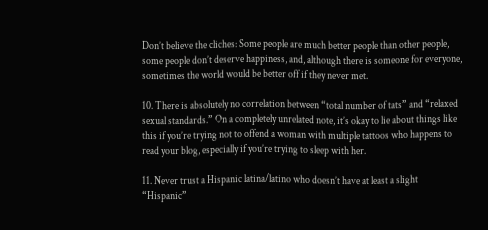Don’t believe the cliches: Some people are much better people than other people, some people don’t deserve happiness, and, although there is someone for everyone, sometimes the world would be better off if they never met.

10. There is absolutely no correlation between “total number of tats” and “relaxed sexual standards.” On a completely unrelated note, it’s okay to lie about things like this if you’re trying not to offend a woman with multiple tattoos who happens to read your blog, especially if you’re trying to sleep with her.

11. Never trust a Hispanic latina/latino who doesn’t have at least a slight “Hispanic”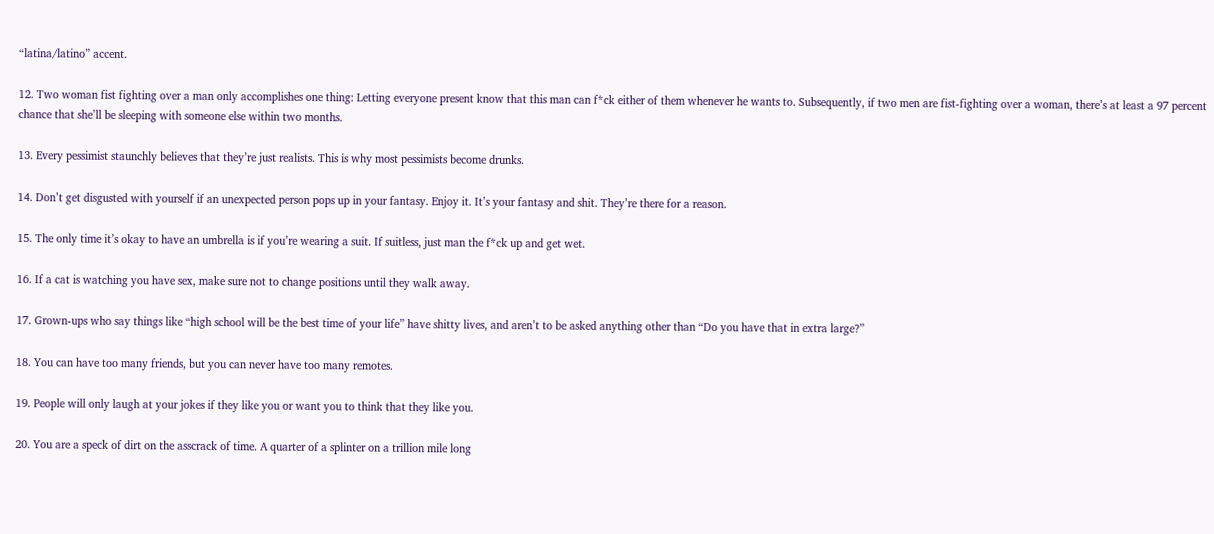“latina/latino” accent.

12. Two woman fist fighting over a man only accomplishes one thing: Letting everyone present know that this man can f*ck either of them whenever he wants to. Subsequently, if two men are fist-fighting over a woman, there’s at least a 97 percent chance that she’ll be sleeping with someone else within two months.

13. Every pessimist staunchly believes that they’re just realists. This is why most pessimists become drunks.

14. Don’t get disgusted with yourself if an unexpected person pops up in your fantasy. Enjoy it. It’s your fantasy and shit. They’re there for a reason.

15. The only time it’s okay to have an umbrella is if you’re wearing a suit. If suitless, just man the f*ck up and get wet.

16. If a cat is watching you have sex, make sure not to change positions until they walk away.

17. Grown-ups who say things like “high school will be the best time of your life” have shitty lives, and aren’t to be asked anything other than “Do you have that in extra large?”

18. You can have too many friends, but you can never have too many remotes.

19. People will only laugh at your jokes if they like you or want you to think that they like you.

20. You are a speck of dirt on the asscrack of time. A quarter of a splinter on a trillion mile long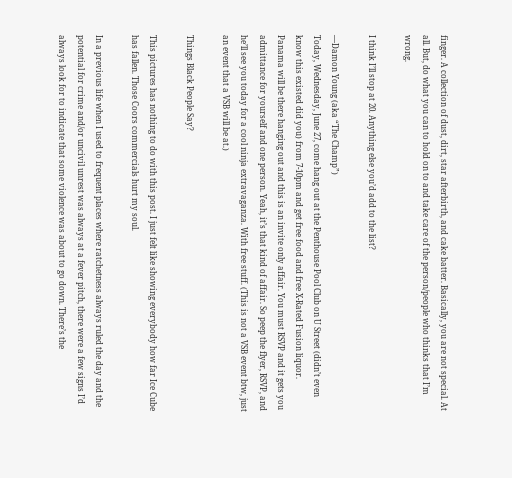finger. A collection of dust, dirt, star afterbirth, and cake batter. Basically, you are not special. At all. But, do what you can to hold on to and take care of the person/people who thinks that I’m wrong.

I think I’ll stop at 20. Anything else you’d add to the list?

—Damon Young (aka “The Champ”)
Today, Wednesday, June 27, come hang out at the Penthouse Pool Club on U Street (didn’t even know this existed did you) from 7-10pm and get free food and free X-Rated Fusion liquor. Panama will be there hanging out and this is an invite only affair. You must RSVP and it gets you admittance for yourself and one person. Yeah, it’s that kind of affair. So peep the flyer, RSVP, and he’ll see you today for a cool ninja extravaganza. With free stuff. (This is not a VSB event btw, just an event that a VSB will be at.)

Things Black People Say?

This pictures has nothing to do with this post. I just felt like showing everybody how far Ice Cube has fallen. Those Coors commercials hurt my soul.

In a previous life when I used to frequent places where ratchetness always ruled the day and the potential for crime and/or uncivil unrest was always at a fever pitch, there were a few signs I’d always look for to indicate that some violence was about to go down. There’s the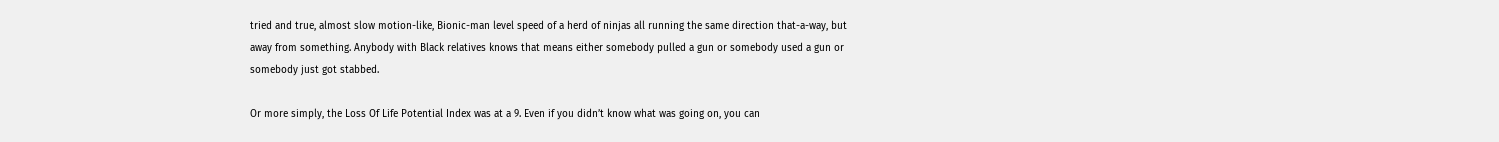tried and true, almost slow motion-like, Bionic-man level speed of a herd of ninjas all running the same direction that-a-way, but away from something. Anybody with Black relatives knows that means either somebody pulled a gun or somebody used a gun or somebody just got stabbed.

Or more simply, the Loss Of Life Potential Index was at a 9. Even if you didn’t know what was going on, you can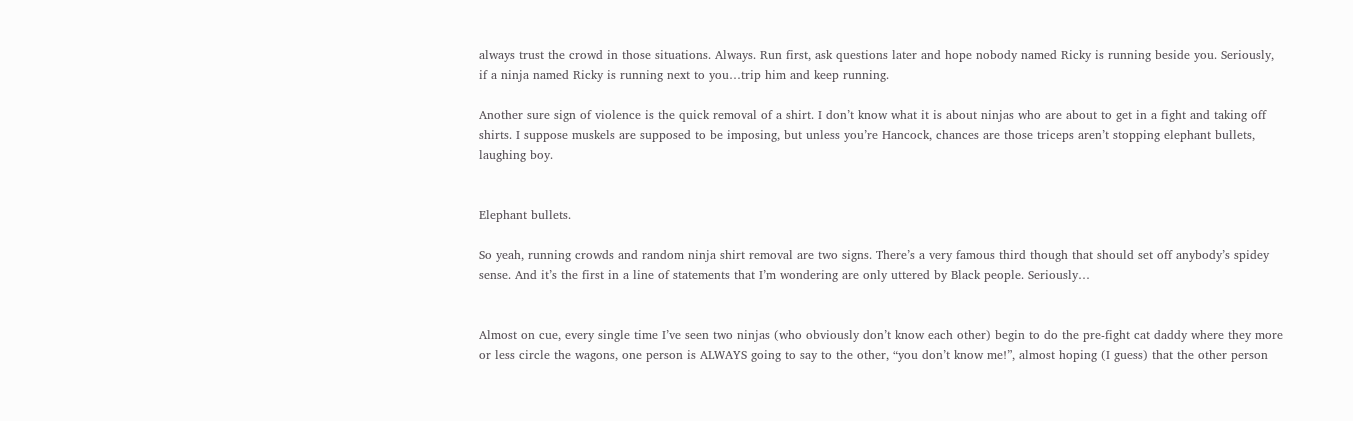always trust the crowd in those situations. Always. Run first, ask questions later and hope nobody named Ricky is running beside you. Seriously, if a ninja named Ricky is running next to you…trip him and keep running.

Another sure sign of violence is the quick removal of a shirt. I don’t know what it is about ninjas who are about to get in a fight and taking off shirts. I suppose muskels are supposed to be imposing, but unless you’re Hancock, chances are those triceps aren’t stopping elephant bullets, laughing boy.


Elephant bullets.

So yeah, running crowds and random ninja shirt removal are two signs. There’s a very famous third though that should set off anybody’s spidey sense. And it’s the first in a line of statements that I’m wondering are only uttered by Black people. Seriously…


Almost on cue, every single time I’ve seen two ninjas (who obviously don’t know each other) begin to do the pre-fight cat daddy where they more or less circle the wagons, one person is ALWAYS going to say to the other, “you don’t know me!”, almost hoping (I guess) that the other person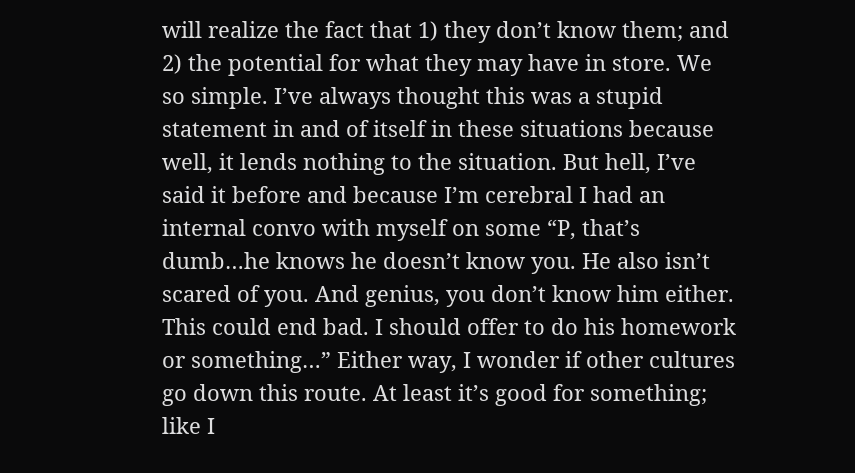will realize the fact that 1) they don’t know them; and 2) the potential for what they may have in store. We so simple. I’ve always thought this was a stupid statement in and of itself in these situations because well, it lends nothing to the situation. But hell, I’ve said it before and because I’m cerebral I had an internal convo with myself on some “P, that’s dumb…he knows he doesn’t know you. He also isn’t scared of you. And genius, you don’t know him either. This could end bad. I should offer to do his homework or something…” Either way, I wonder if other cultures go down this route. At least it’s good for something; like I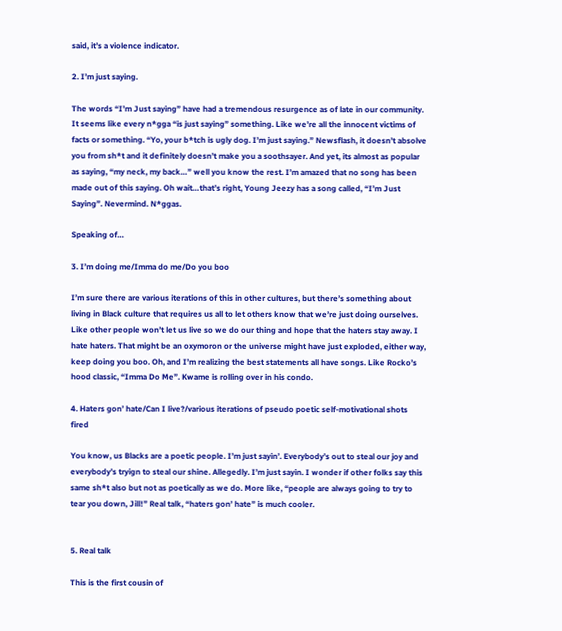said, it’s a violence indicator.

2. I’m just saying.

The words “I’m Just saying” have had a tremendous resurgence as of late in our community. It seems like every n*gga “is just saying” something. Like we’re all the innocent victims of facts or something. “Yo, your b*tch is ugly dog. I’m just saying.” Newsflash, it doesn’t absolve you from sh*t and it definitely doesn’t make you a soothsayer. And yet, its almost as popular as saying, “my neck, my back…” well you know the rest. I’m amazed that no song has been made out of this saying. Oh wait…that’s right, Young Jeezy has a song called, “I’m Just Saying”. Nevermind. N*ggas.

Speaking of…

3. I’m doing me/Imma do me/Do you boo

I’m sure there are various iterations of this in other cultures, but there’s something about living in Black culture that requires us all to let others know that we’re just doing ourselves. Like other people won’t let us live so we do our thing and hope that the haters stay away. I hate haters. That might be an oxymoron or the universe might have just exploded, either way, keep doing you boo. Oh, and I’m realizing the best statements all have songs. Like Rocko’s hood classic, “Imma Do Me”. Kwame is rolling over in his condo.

4. Haters gon’ hate/Can I live?/various iterations of pseudo poetic self-motivational shots fired

You know, us Blacks are a poetic people. I’m just sayin’. Everybody’s out to steal our joy and everybody’s tryign to steal our shine. Allegedly. I’m just sayin. I wonder if other folks say this same sh*t also but not as poetically as we do. More like, “people are always going to try to tear you down, Jill!” Real talk, “haters gon’ hate” is much cooler.


5. Real talk

This is the first cousin of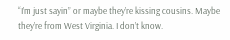“I’m just sayin” or maybe they’re kissing cousins. Maybe they’re from West Virginia. I don’t know.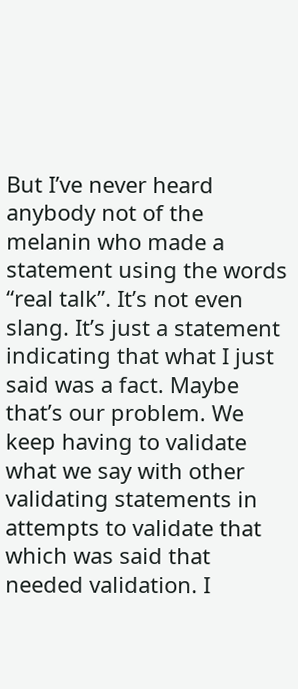But I’ve never heard anybody not of the melanin who made a statement using the words “real talk”. It’s not even slang. It’s just a statement indicating that what I just said was a fact. Maybe that’s our problem. We keep having to validate what we say with other validating statements in attempts to validate that which was said that needed validation. I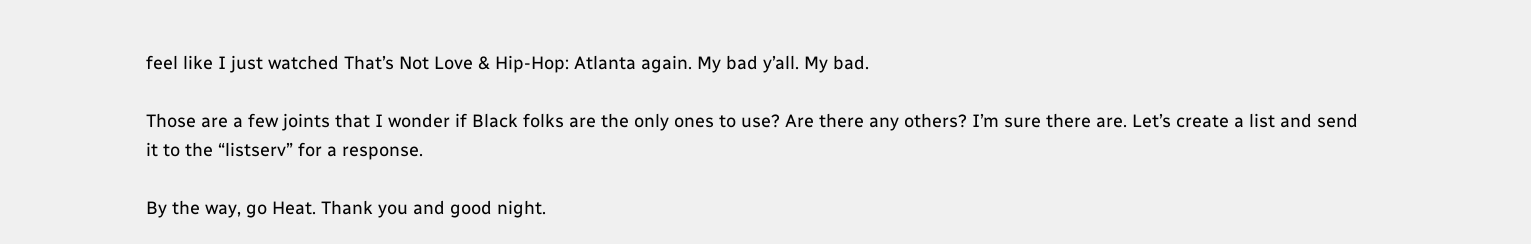feel like I just watched That’s Not Love & Hip-Hop: Atlanta again. My bad y’all. My bad.

Those are a few joints that I wonder if Black folks are the only ones to use? Are there any others? I’m sure there are. Let’s create a list and send it to the “listserv” for a response.

By the way, go Heat. Thank you and good night.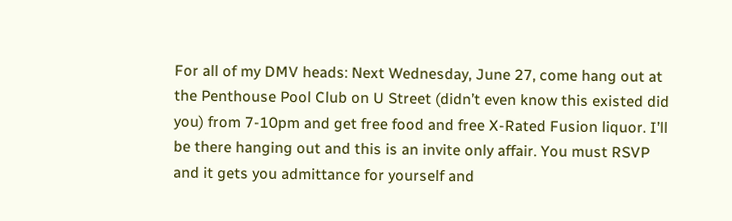For all of my DMV heads: Next Wednesday, June 27, come hang out at the Penthouse Pool Club on U Street (didn’t even know this existed did you) from 7-10pm and get free food and free X-Rated Fusion liquor. I’ll be there hanging out and this is an invite only affair. You must RSVP and it gets you admittance for yourself and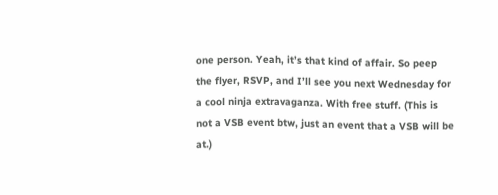one person. Yeah, it’s that kind of affair. So peep the flyer, RSVP, and I’ll see you next Wednesday for a cool ninja extravaganza. With free stuff. (This is not a VSB event btw, just an event that a VSB will be at.)